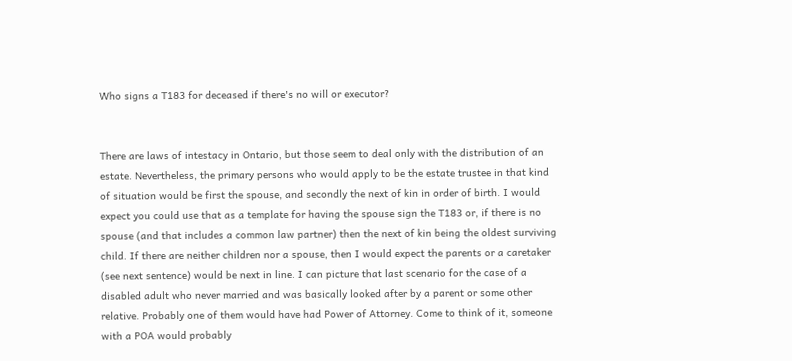Who signs a T183 for deceased if there's no will or executor?


There are laws of intestacy in Ontario, but those seem to deal only with the distribution of an estate. Nevertheless, the primary persons who would apply to be the estate trustee in that kind of situation would be first the spouse, and secondly the next of kin in order of birth. I would expect you could use that as a template for having the spouse sign the T183 or, if there is no spouse (and that includes a common law partner) then the next of kin being the oldest surviving child. If there are neither children nor a spouse, then I would expect the parents or a caretaker (see next sentence) would be next in line. I can picture that last scenario for the case of a disabled adult who never married and was basically looked after by a parent or some other relative. Probably one of them would have had Power of Attorney. Come to think of it, someone with a POA would probably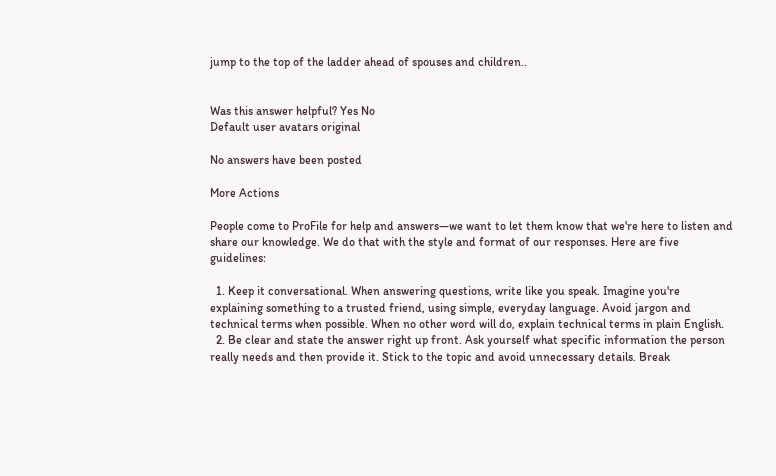jump to the top of the ladder ahead of spouses and children..


Was this answer helpful? Yes No
Default user avatars original

No answers have been posted

More Actions

People come to ProFile for help and answers—we want to let them know that we're here to listen and share our knowledge. We do that with the style and format of our responses. Here are five guidelines:

  1. Keep it conversational. When answering questions, write like you speak. Imagine you're explaining something to a trusted friend, using simple, everyday language. Avoid jargon and technical terms when possible. When no other word will do, explain technical terms in plain English.
  2. Be clear and state the answer right up front. Ask yourself what specific information the person really needs and then provide it. Stick to the topic and avoid unnecessary details. Break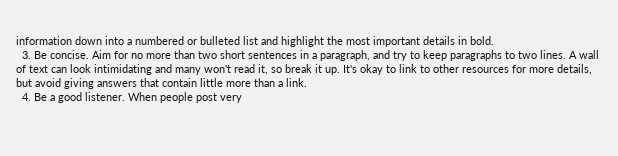information down into a numbered or bulleted list and highlight the most important details in bold.
  3. Be concise. Aim for no more than two short sentences in a paragraph, and try to keep paragraphs to two lines. A wall of text can look intimidating and many won't read it, so break it up. It's okay to link to other resources for more details, but avoid giving answers that contain little more than a link.
  4. Be a good listener. When people post very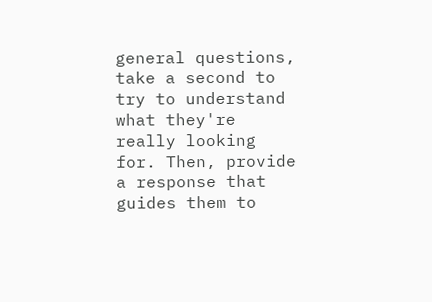general questions, take a second to try to understand what they're really looking for. Then, provide a response that guides them to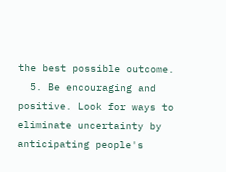the best possible outcome.
  5. Be encouraging and positive. Look for ways to eliminate uncertainty by anticipating people's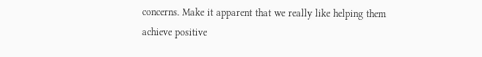concerns. Make it apparent that we really like helping them achieve positive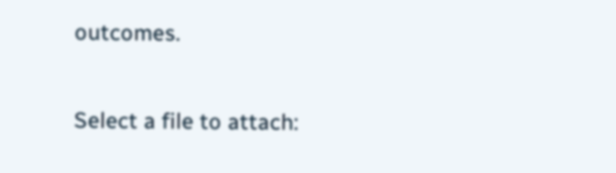outcomes.

Select a file to attach: